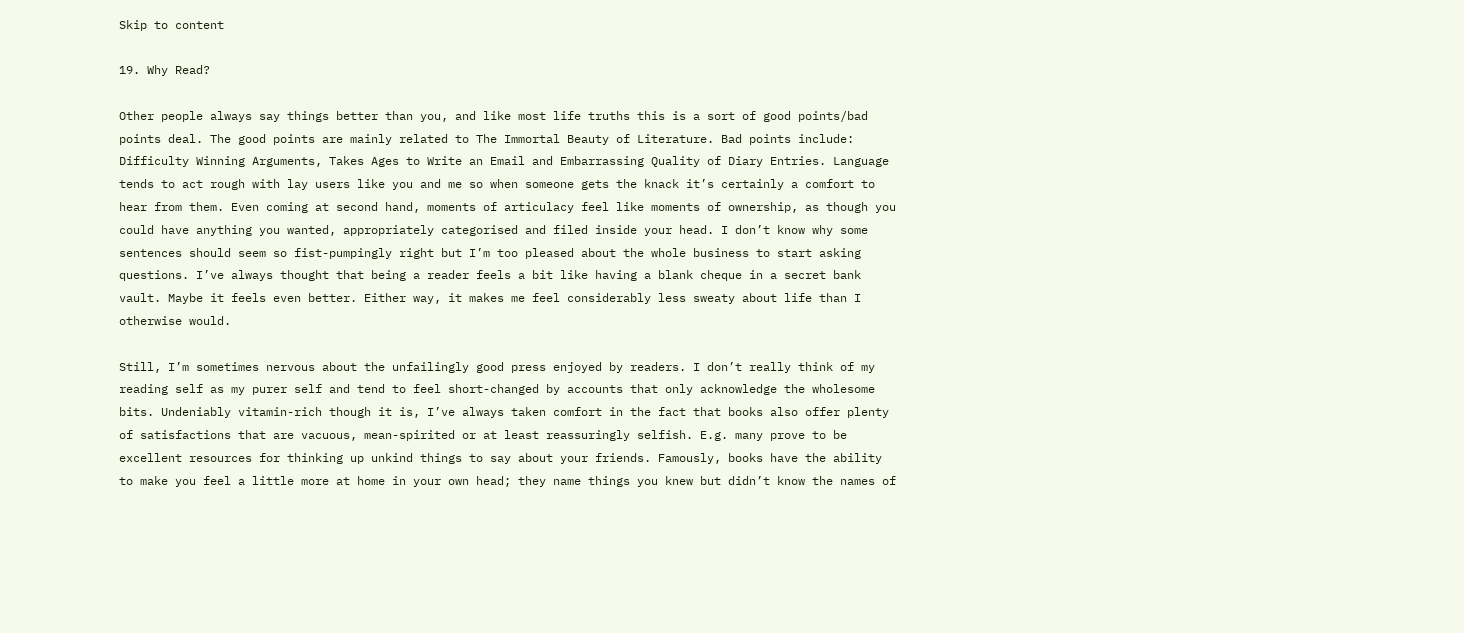Skip to content

19. Why Read?

Other people always say things better than you, and like most life truths this is a sort of good points/bad points deal. The good points are mainly related to The Immortal Beauty of Literature. Bad points include: Difficulty Winning Arguments, Takes Ages to Write an Email and Embarrassing Quality of Diary Entries. Language tends to act rough with lay users like you and me so when someone gets the knack it’s certainly a comfort to hear from them. Even coming at second hand, moments of articulacy feel like moments of ownership, as though you could have anything you wanted, appropriately categorised and filed inside your head. I don’t know why some sentences should seem so fist-pumpingly right but I’m too pleased about the whole business to start asking questions. I’ve always thought that being a reader feels a bit like having a blank cheque in a secret bank vault. Maybe it feels even better. Either way, it makes me feel considerably less sweaty about life than I otherwise would.

Still, I’m sometimes nervous about the unfailingly good press enjoyed by readers. I don’t really think of my reading self as my purer self and tend to feel short-changed by accounts that only acknowledge the wholesome bits. Undeniably vitamin-rich though it is, I’ve always taken comfort in the fact that books also offer plenty of satisfactions that are vacuous, mean-spirited or at least reassuringly selfish. E.g. many prove to be excellent resources for thinking up unkind things to say about your friends. Famously, books have the ability to make you feel a little more at home in your own head; they name things you knew but didn’t know the names of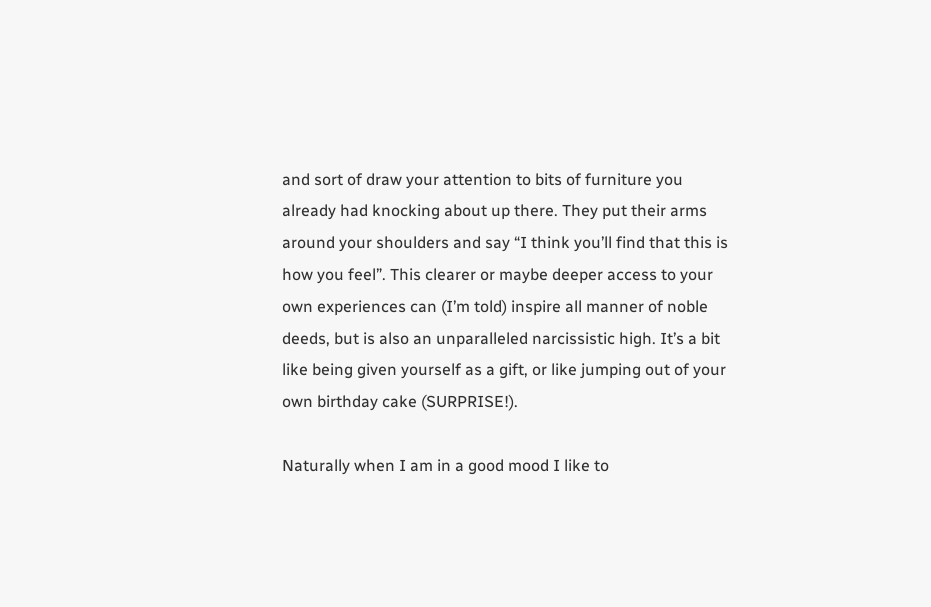and sort of draw your attention to bits of furniture you already had knocking about up there. They put their arms around your shoulders and say “I think you’ll find that this is how you feel”. This clearer or maybe deeper access to your own experiences can (I’m told) inspire all manner of noble deeds, but is also an unparalleled narcissistic high. It’s a bit like being given yourself as a gift, or like jumping out of your own birthday cake (SURPRISE!).

Naturally when I am in a good mood I like to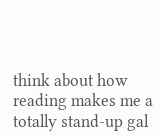think about how reading makes me a totally stand-up gal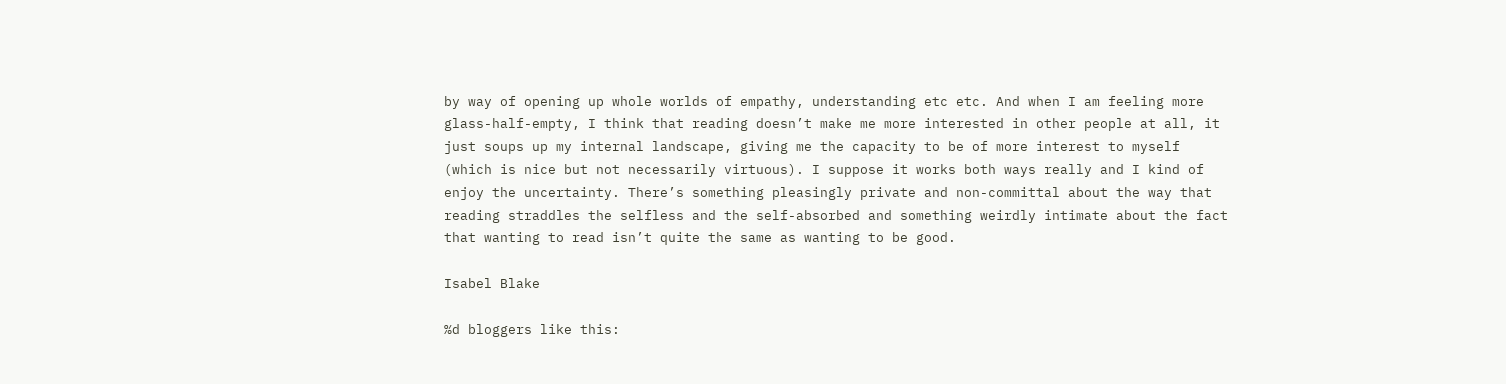by way of opening up whole worlds of empathy, understanding etc etc. And when I am feeling more glass-half-empty, I think that reading doesn’t make me more interested in other people at all, it just soups up my internal landscape, giving me the capacity to be of more interest to myself (which is nice but not necessarily virtuous). I suppose it works both ways really and I kind of enjoy the uncertainty. There’s something pleasingly private and non-committal about the way that reading straddles the selfless and the self-absorbed and something weirdly intimate about the fact that wanting to read isn’t quite the same as wanting to be good.

Isabel Blake

%d bloggers like this: